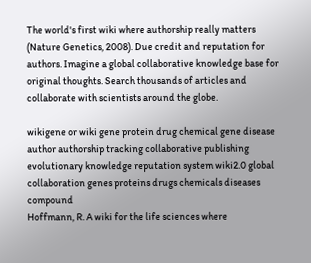The world's first wiki where authorship really matters (Nature Genetics, 2008). Due credit and reputation for authors. Imagine a global collaborative knowledge base for original thoughts. Search thousands of articles and collaborate with scientists around the globe.

wikigene or wiki gene protein drug chemical gene disease author authorship tracking collaborative publishing evolutionary knowledge reputation system wiki2.0 global collaboration genes proteins drugs chemicals diseases compound
Hoffmann, R. A wiki for the life sciences where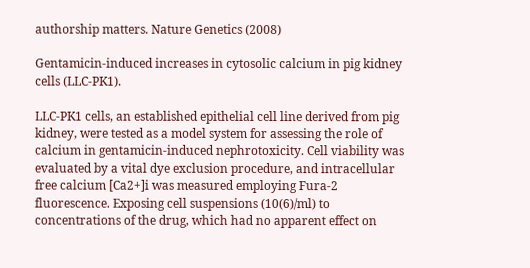authorship matters. Nature Genetics (2008)

Gentamicin-induced increases in cytosolic calcium in pig kidney cells (LLC-PK1).

LLC-PK1 cells, an established epithelial cell line derived from pig kidney, were tested as a model system for assessing the role of calcium in gentamicin-induced nephrotoxicity. Cell viability was evaluated by a vital dye exclusion procedure, and intracellular free calcium [Ca2+]i was measured employing Fura-2 fluorescence. Exposing cell suspensions (10(6)/ml) to concentrations of the drug, which had no apparent effect on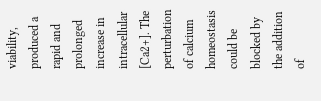viability, produced a rapid and prolonged increase in intracellular [Ca2+]. The perturbation of calcium homeostasis could be blocked by the addition of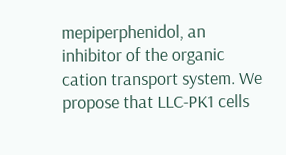mepiperphenidol, an inhibitor of the organic cation transport system. We propose that LLC-PK1 cells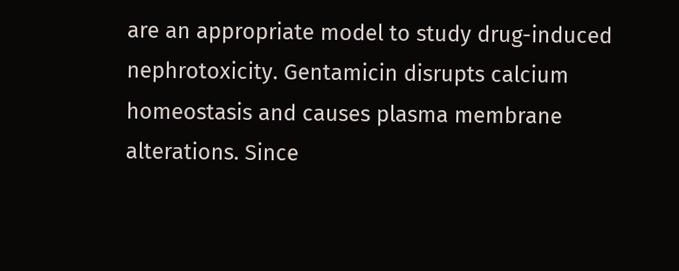are an appropriate model to study drug-induced nephrotoxicity. Gentamicin disrupts calcium homeostasis and causes plasma membrane alterations. Since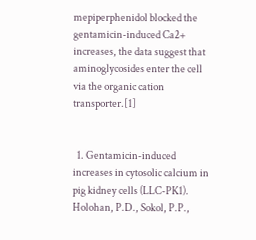mepiperphenidol blocked the gentamicin-induced Ca2+ increases, the data suggest that aminoglycosides enter the cell via the organic cation transporter.[1]


  1. Gentamicin-induced increases in cytosolic calcium in pig kidney cells (LLC-PK1). Holohan, P.D., Sokol, P.P.,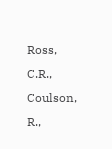Ross, C.R., Coulson, R.,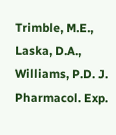Trimble, M.E., Laska, D.A., Williams, P.D. J. Pharmacol. Exp.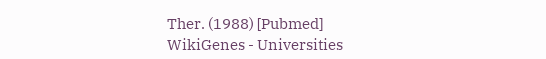Ther. (1988) [Pubmed]
WikiGenes - Universities